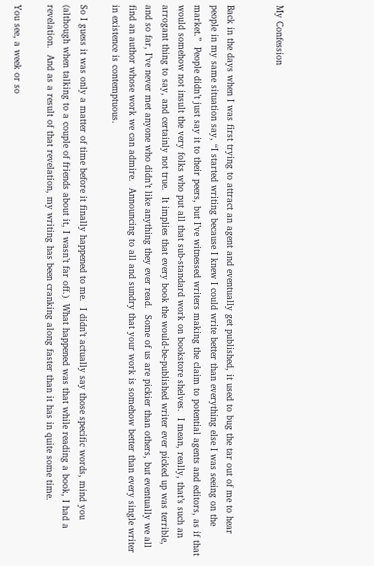My Confession


Back in the days when I was first trying to attract an agent and eventually get published, it used to bug the tar out of me to hear people in my same situation say, “I started writing because I knew I could write better than everything else I was seeing on the market.”  People didn’t just say it to their peers, but I’ve witnessed writers making the claim to potential agents and editors, as if that would somehow not insult the very folks who put all that sub-standard work on bookstore shelves.  I mean, really, that’s such an arrogant thing to say, and certainly not true.  It implies that every book the would-be-published writer ever picked up was terrible, and so far, I’ve never met anyone who didn’t like anything they ever read.  Some of us are pickier than others, but eventually we all find an author whose work we can admire.  Announcing to all and sundry that your work is somehow better than every single writer in existence is contemptuous.

So I guess it was only a matter of time before it finally happened to me.  I didn’t actually say those specific words, mind you (although when talking to a couple of friends about it, I wasn’t far off.)  What happened was that while reading a book, I had a revelation.  And as a result of that revelation, my writing has been cranking along faster than it has in quite some time.

You see, a week or so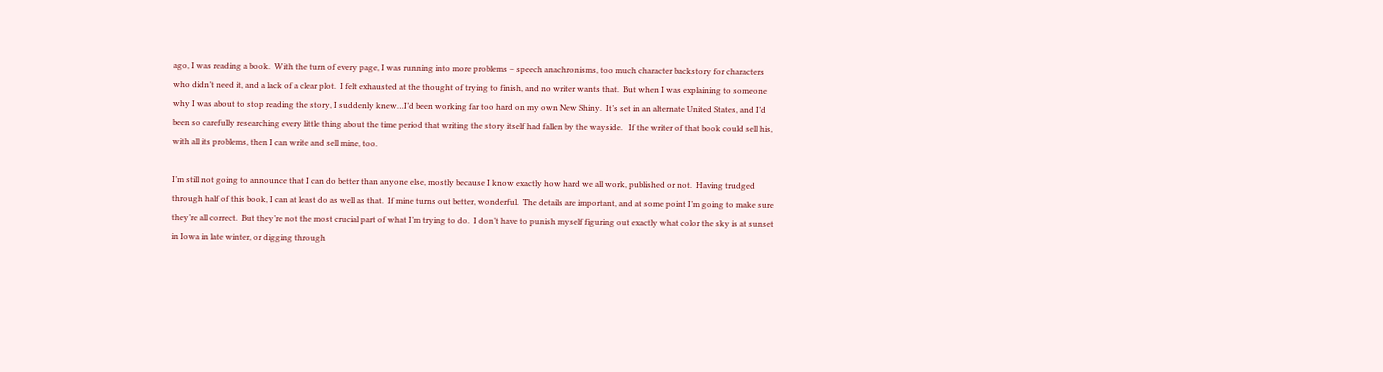ago, I was reading a book.  With the turn of every page, I was running into more problems – speech anachronisms, too much character backstory for characters who didn’t need it, and a lack of a clear plot.  I felt exhausted at the thought of trying to finish, and no writer wants that.  But when I was explaining to someone why I was about to stop reading the story, I suddenly knew…I’d been working far too hard on my own New Shiny.  It’s set in an alternate United States, and I’d been so carefully researching every little thing about the time period that writing the story itself had fallen by the wayside.   If the writer of that book could sell his, with all its problems, then I can write and sell mine, too.

I’m still not going to announce that I can do better than anyone else, mostly because I know exactly how hard we all work, published or not.  Having trudged through half of this book, I can at least do as well as that.  If mine turns out better, wonderful.  The details are important, and at some point I’m going to make sure they’re all correct.  But they’re not the most crucial part of what I’m trying to do.  I don’t have to punish myself figuring out exactly what color the sky is at sunset in Iowa in late winter, or digging through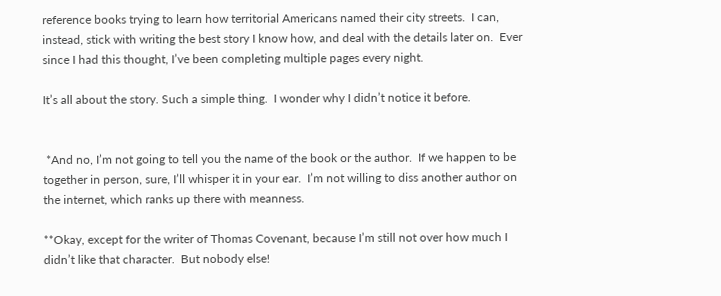reference books trying to learn how territorial Americans named their city streets.  I can, instead, stick with writing the best story I know how, and deal with the details later on.  Ever since I had this thought, I’ve been completing multiple pages every night.

It’s all about the story. Such a simple thing.  I wonder why I didn’t notice it before.


 *And no, I’m not going to tell you the name of the book or the author.  If we happen to be together in person, sure, I’ll whisper it in your ear.  I’m not willing to diss another author on the internet, which ranks up there with meanness.

**Okay, except for the writer of Thomas Covenant, because I’m still not over how much I didn’t like that character.  But nobody else!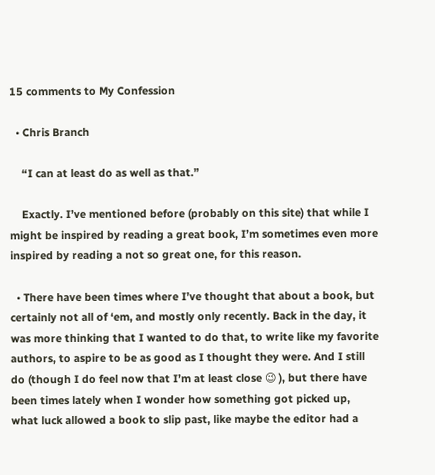15 comments to My Confession

  • Chris Branch

    “I can at least do as well as that.”

    Exactly. I’ve mentioned before (probably on this site) that while I might be inspired by reading a great book, I’m sometimes even more inspired by reading a not so great one, for this reason.

  • There have been times where I’ve thought that about a book, but certainly not all of ‘em, and mostly only recently. Back in the day, it was more thinking that I wanted to do that, to write like my favorite authors, to aspire to be as good as I thought they were. And I still do (though I do feel now that I’m at least close 😉 ), but there have been times lately when I wonder how something got picked up, what luck allowed a book to slip past, like maybe the editor had a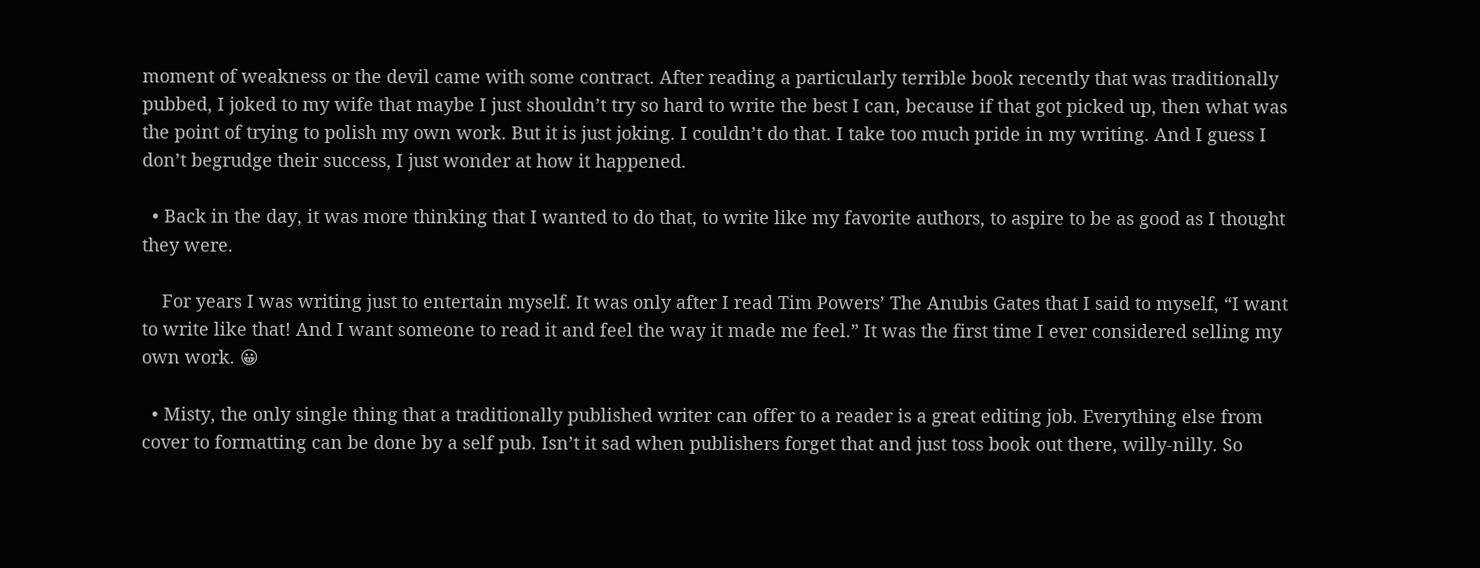moment of weakness or the devil came with some contract. After reading a particularly terrible book recently that was traditionally pubbed, I joked to my wife that maybe I just shouldn’t try so hard to write the best I can, because if that got picked up, then what was the point of trying to polish my own work. But it is just joking. I couldn’t do that. I take too much pride in my writing. And I guess I don’t begrudge their success, I just wonder at how it happened.

  • Back in the day, it was more thinking that I wanted to do that, to write like my favorite authors, to aspire to be as good as I thought they were.

    For years I was writing just to entertain myself. It was only after I read Tim Powers’ The Anubis Gates that I said to myself, “I want to write like that! And I want someone to read it and feel the way it made me feel.” It was the first time I ever considered selling my own work. 😀

  • Misty, the only single thing that a traditionally published writer can offer to a reader is a great editing job. Everything else from cover to formatting can be done by a self pub. Isn’t it sad when publishers forget that and just toss book out there, willy-nilly. So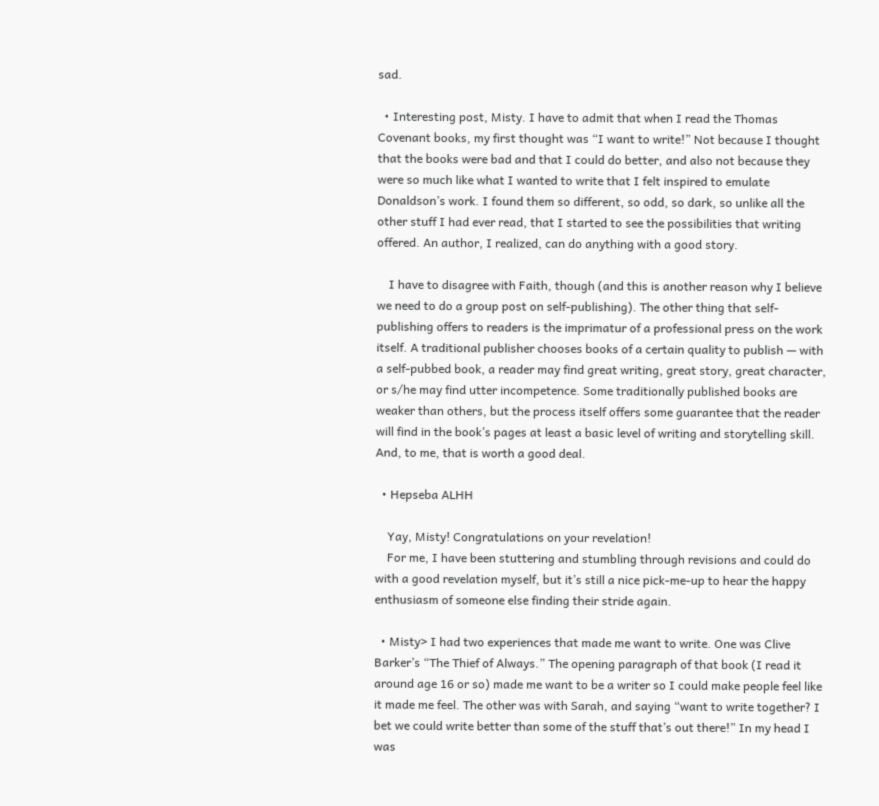sad.

  • Interesting post, Misty. I have to admit that when I read the Thomas Covenant books, my first thought was “I want to write!” Not because I thought that the books were bad and that I could do better, and also not because they were so much like what I wanted to write that I felt inspired to emulate Donaldson’s work. I found them so different, so odd, so dark, so unlike all the other stuff I had ever read, that I started to see the possibilities that writing offered. An author, I realized, can do anything with a good story.

    I have to disagree with Faith, though (and this is another reason why I believe we need to do a group post on self-publishing). The other thing that self-publishing offers to readers is the imprimatur of a professional press on the work itself. A traditional publisher chooses books of a certain quality to publish — with a self-pubbed book, a reader may find great writing, great story, great character, or s/he may find utter incompetence. Some traditionally published books are weaker than others, but the process itself offers some guarantee that the reader will find in the book’s pages at least a basic level of writing and storytelling skill. And, to me, that is worth a good deal.

  • Hepseba ALHH

    Yay, Misty! Congratulations on your revelation!
    For me, I have been stuttering and stumbling through revisions and could do with a good revelation myself, but it’s still a nice pick-me-up to hear the happy enthusiasm of someone else finding their stride again.

  • Misty> I had two experiences that made me want to write. One was Clive Barker’s “The Thief of Always.” The opening paragraph of that book (I read it around age 16 or so) made me want to be a writer so I could make people feel like it made me feel. The other was with Sarah, and saying “want to write together? I bet we could write better than some of the stuff that’s out there!” In my head I was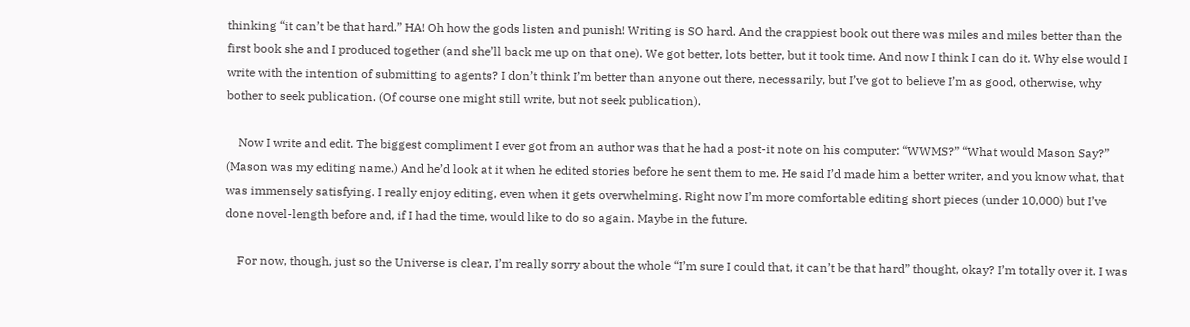thinking “it can’t be that hard.” HA! Oh how the gods listen and punish! Writing is SO hard. And the crappiest book out there was miles and miles better than the first book she and I produced together (and she’ll back me up on that one). We got better, lots better, but it took time. And now I think I can do it. Why else would I write with the intention of submitting to agents? I don’t think I’m better than anyone out there, necessarily, but I’ve got to believe I’m as good, otherwise, why bother to seek publication. (Of course one might still write, but not seek publication).

    Now I write and edit. The biggest compliment I ever got from an author was that he had a post-it note on his computer: “WWMS?” “What would Mason Say?” (Mason was my editing name.) And he’d look at it when he edited stories before he sent them to me. He said I’d made him a better writer, and you know what, that was immensely satisfying. I really enjoy editing, even when it gets overwhelming. Right now I’m more comfortable editing short pieces (under 10,000) but I’ve done novel-length before and, if I had the time, would like to do so again. Maybe in the future.

    For now, though, just so the Universe is clear, I’m really sorry about the whole “I’m sure I could that, it can’t be that hard” thought, okay? I’m totally over it. I was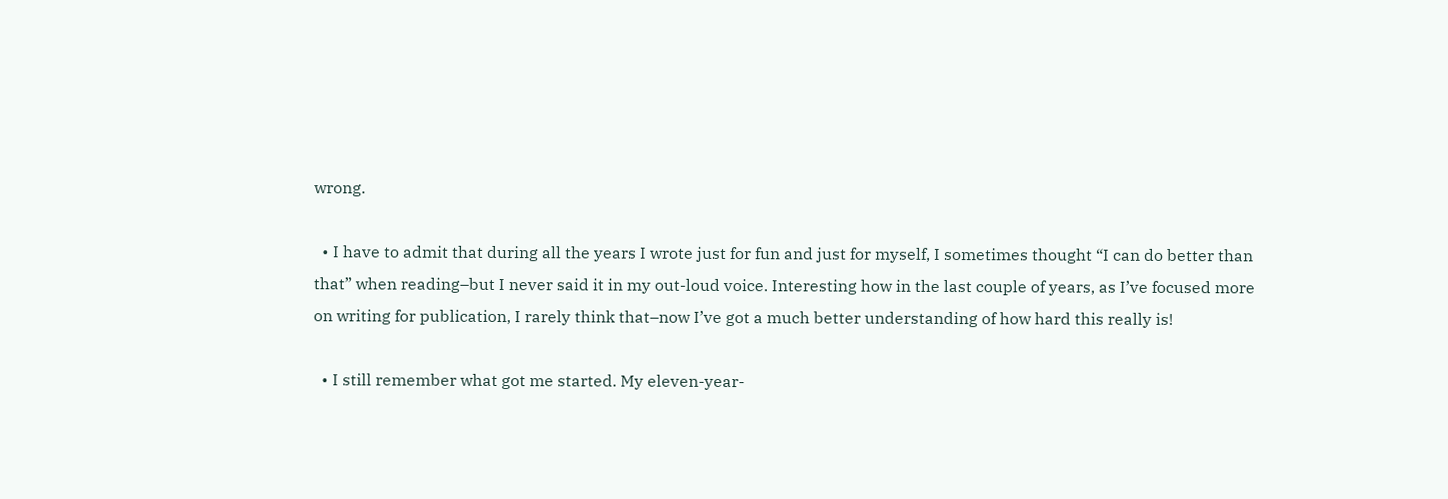wrong.

  • I have to admit that during all the years I wrote just for fun and just for myself, I sometimes thought “I can do better than that” when reading–but I never said it in my out-loud voice. Interesting how in the last couple of years, as I’ve focused more on writing for publication, I rarely think that–now I’ve got a much better understanding of how hard this really is!

  • I still remember what got me started. My eleven-year-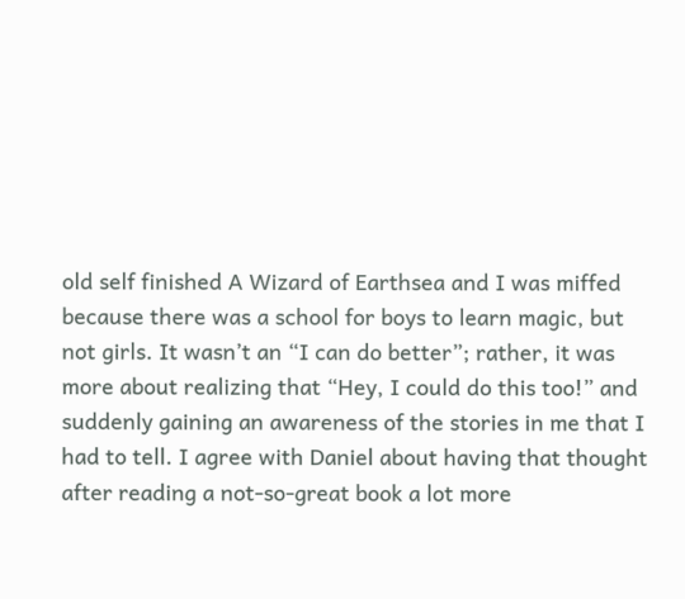old self finished A Wizard of Earthsea and I was miffed because there was a school for boys to learn magic, but not girls. It wasn’t an “I can do better”; rather, it was more about realizing that “Hey, I could do this too!” and suddenly gaining an awareness of the stories in me that I had to tell. I agree with Daniel about having that thought after reading a not-so-great book a lot more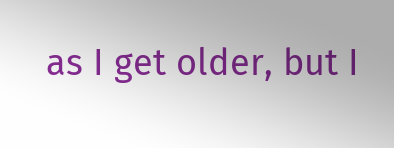as I get older, but I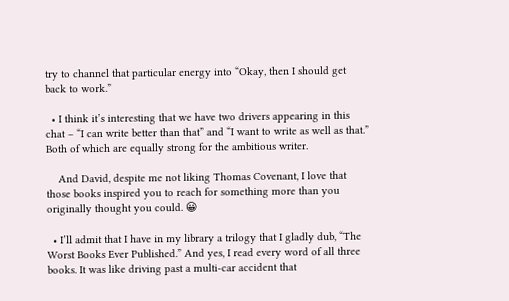try to channel that particular energy into “Okay, then I should get back to work.”

  • I think it’s interesting that we have two drivers appearing in this chat – “I can write better than that” and “I want to write as well as that.” Both of which are equally strong for the ambitious writer.

    And David, despite me not liking Thomas Covenant, I love that those books inspired you to reach for something more than you originally thought you could. 😀

  • I’ll admit that I have in my library a trilogy that I gladly dub, “The Worst Books Ever Published.” And yes, I read every word of all three books. It was like driving past a multi-car accident that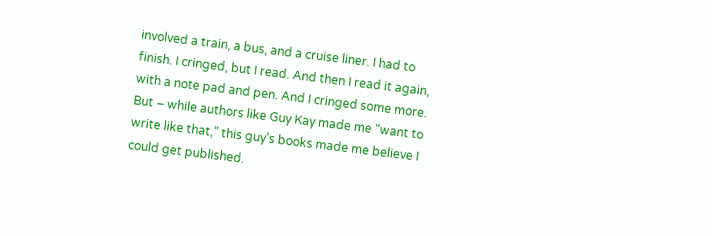involved a train, a bus, and a cruise liner. I had to finish. I cringed, but I read. And then I read it again, with a note pad and pen. And I cringed some more. But – while authors like Guy Kay made me “want to write like that,” this guy’s books made me believe I could get published.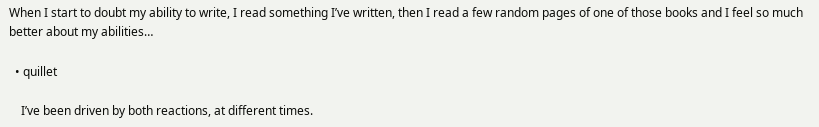When I start to doubt my ability to write, I read something I’ve written, then I read a few random pages of one of those books and I feel so much better about my abilities…

  • quillet

    I’ve been driven by both reactions, at different times.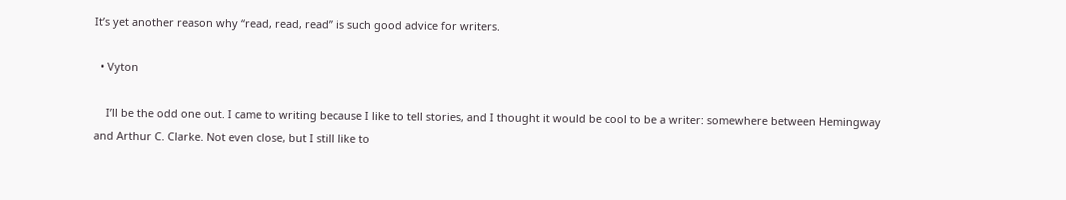It’s yet another reason why “read, read, read” is such good advice for writers.

  • Vyton

    I’ll be the odd one out. I came to writing because I like to tell stories, and I thought it would be cool to be a writer: somewhere between Hemingway and Arthur C. Clarke. Not even close, but I still like to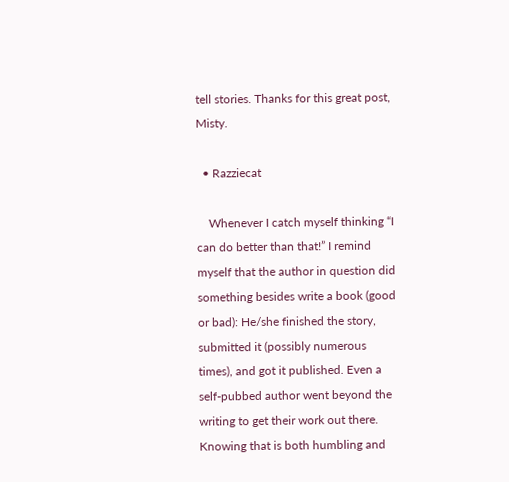tell stories. Thanks for this great post, Misty.

  • Razziecat

    Whenever I catch myself thinking “I can do better than that!” I remind myself that the author in question did something besides write a book (good or bad): He/she finished the story, submitted it (possibly numerous times), and got it published. Even a self-pubbed author went beyond the writing to get their work out there. Knowing that is both humbling and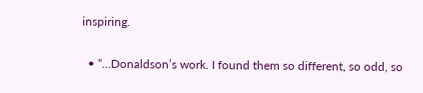inspiring.

  • “…Donaldson’s work. I found them so different, so odd, so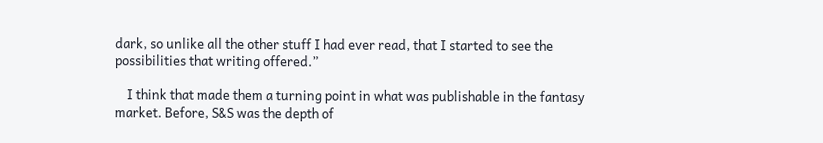dark, so unlike all the other stuff I had ever read, that I started to see the possibilities that writing offered.”

    I think that made them a turning point in what was publishable in the fantasy market. Before, S&S was the depth of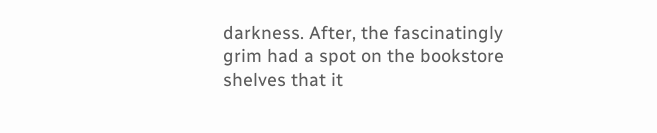darkness. After, the fascinatingly grim had a spot on the bookstore shelves that it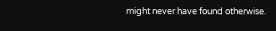might never have found otherwise.